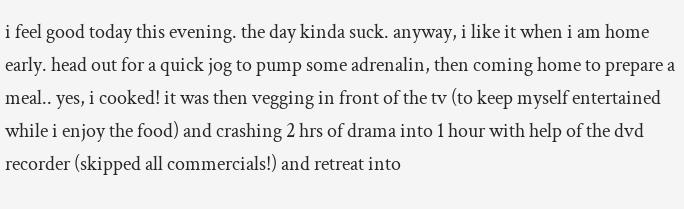i feel good today this evening. the day kinda suck. anyway, i like it when i am home early. head out for a quick jog to pump some adrenalin, then coming home to prepare a meal.. yes, i cooked! it was then vegging in front of the tv (to keep myself entertained while i enjoy the food) and crashing 2 hrs of drama into 1 hour with help of the dvd recorder (skipped all commercials!) and retreat into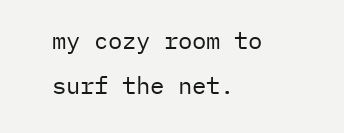my cozy room to surf the net.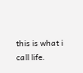this is what i call life.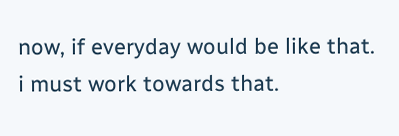now, if everyday would be like that. i must work towards that.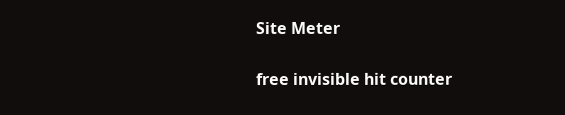Site Meter

free invisible hit counter